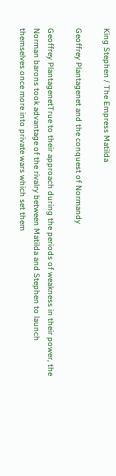King Stephen / The Empress Matilda

Geoffrey Plantagenet and the conquest of Normandy

Geoffrey PlantagenetTrue to their approach during the periods of weakness in their power, the Norman barons took advantage of the rivalry between Matilda and Stephen to launch themselves once more into private wars which set them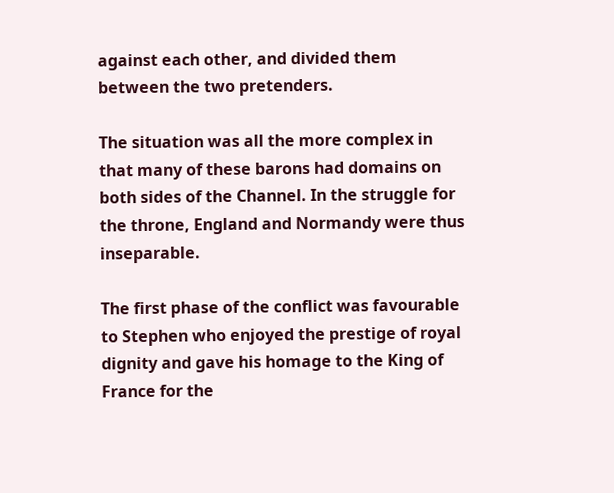against each other, and divided them between the two pretenders.

The situation was all the more complex in that many of these barons had domains on both sides of the Channel. In the struggle for the throne, England and Normandy were thus inseparable.

The first phase of the conflict was favourable to Stephen who enjoyed the prestige of royal dignity and gave his homage to the King of France for the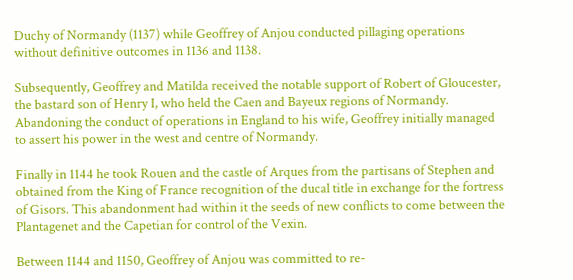Duchy of Normandy (1137) while Geoffrey of Anjou conducted pillaging operations without definitive outcomes in 1136 and 1138.

Subsequently, Geoffrey and Matilda received the notable support of Robert of Gloucester, the bastard son of Henry I, who held the Caen and Bayeux regions of Normandy. Abandoning the conduct of operations in England to his wife, Geoffrey initially managed to assert his power in the west and centre of Normandy.

Finally in 1144 he took Rouen and the castle of Arques from the partisans of Stephen and obtained from the King of France recognition of the ducal title in exchange for the fortress of Gisors. This abandonment had within it the seeds of new conflicts to come between the Plantagenet and the Capetian for control of the Vexin.

Between 1144 and 1150, Geoffrey of Anjou was committed to re-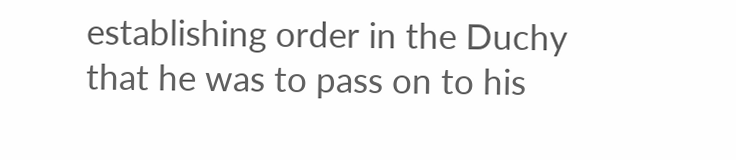establishing order in the Duchy that he was to pass on to his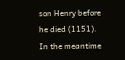son Henry before he died (1151). In the meantime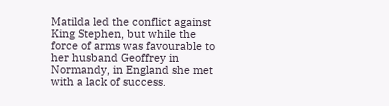Matilda led the conflict against King Stephen, but while the force of arms was favourable to her husband Geoffrey in Normandy, in England she met with a lack of success.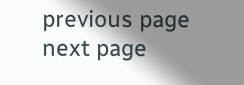previous page    next page